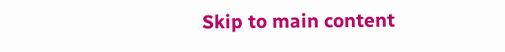Skip to main content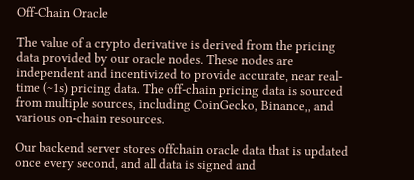Off-Chain Oracle

The value of a crypto derivative is derived from the pricing data provided by our oracle nodes. These nodes are independent and incentivized to provide accurate, near real-time (~1s) pricing data. The off-chain pricing data is sourced from multiple sources, including CoinGecko, Binance,, and various on-chain resources.

Our backend server stores offchain oracle data that is updated once every second, and all data is signed and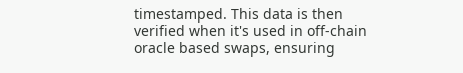timestamped. This data is then verified when it's used in off-chain oracle based swaps, ensuring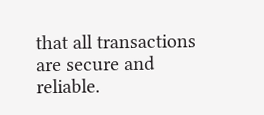that all transactions are secure and reliable.